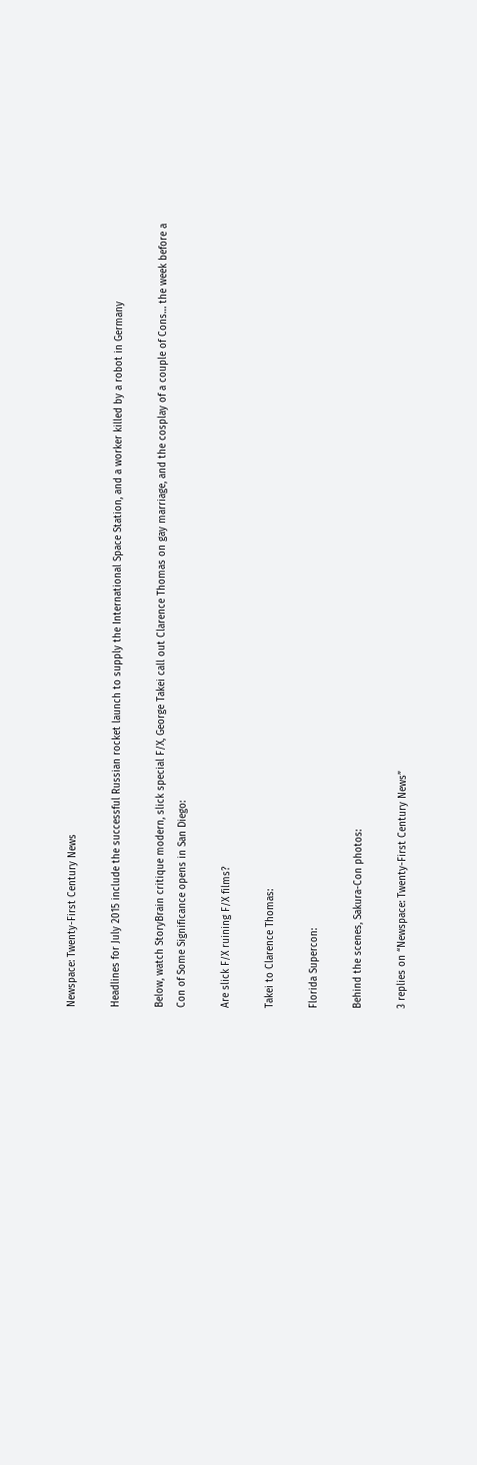Newspace: Twenty-First Century News

Headlines for July 2015 include the successful Russian rocket launch to supply the International Space Station, and a worker killed by a robot in Germany

Below, watch StoryBrain critique modern, slick special F/X, George Takei call out Clarence Thomas on gay marriage, and the cosplay of a couple of Cons… the week before a Con of Some Significance opens in San Diego:

Are slick F/X ruining F/X films?

Takei to Clarence Thomas:

Florida Supercon:

Behind the scenes, Sakura-Con photos:

3 replies on “Newspace: Twenty-First Century News”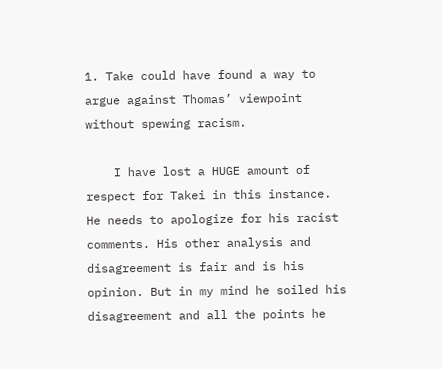1. Take could have found a way to argue against Thomas’ viewpoint without spewing racism.

    I have lost a HUGE amount of respect for Takei in this instance. He needs to apologize for his racist comments. His other analysis and disagreement is fair and is his opinion. But in my mind he soiled his disagreement and all the points he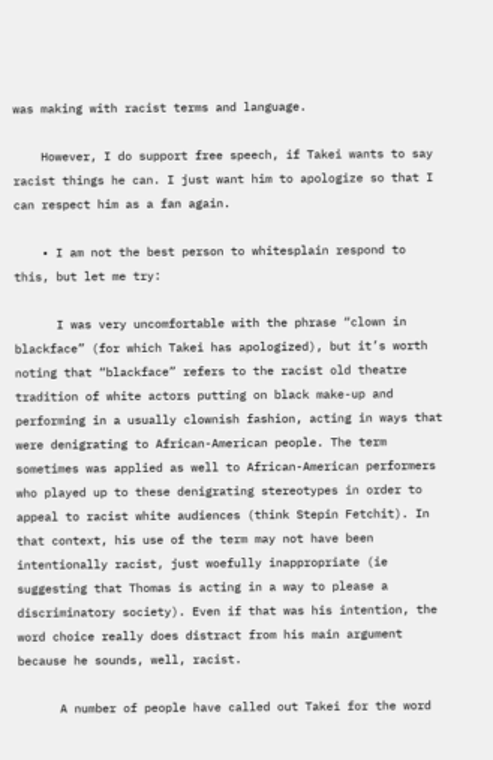was making with racist terms and language.

    However, I do support free speech, if Takei wants to say racist things he can. I just want him to apologize so that I can respect him as a fan again.

    • I am not the best person to whitesplain respond to this, but let me try:

      I was very uncomfortable with the phrase “clown in blackface” (for which Takei has apologized), but it’s worth noting that “blackface” refers to the racist old theatre tradition of white actors putting on black make-up and performing in a usually clownish fashion, acting in ways that were denigrating to African-American people. The term sometimes was applied as well to African-American performers who played up to these denigrating stereotypes in order to appeal to racist white audiences (think Stepin Fetchit). In that context, his use of the term may not have been intentionally racist, just woefully inappropriate (ie suggesting that Thomas is acting in a way to please a discriminatory society). Even if that was his intention, the word choice really does distract from his main argument because he sounds, well, racist.

      A number of people have called out Takei for the word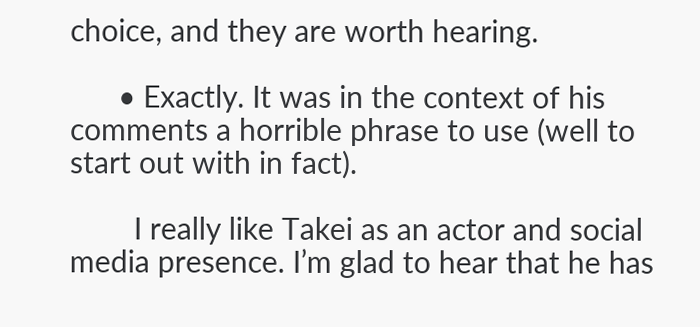choice, and they are worth hearing.

      • Exactly. It was in the context of his comments a horrible phrase to use (well to start out with in fact).

        I really like Takei as an actor and social media presence. I’m glad to hear that he has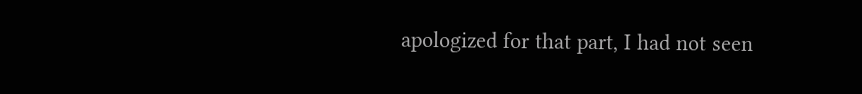apologized for that part, I had not seen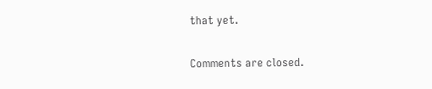that yet.

Comments are closed.